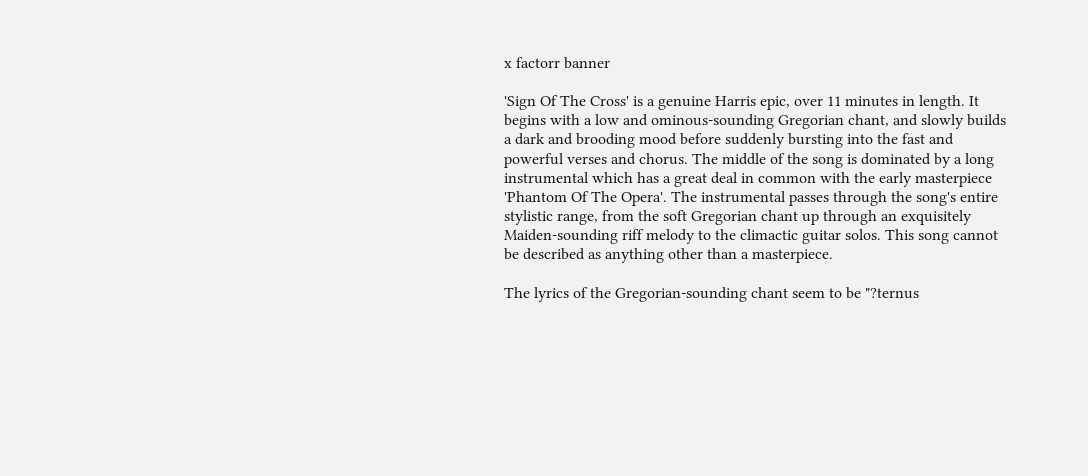x factorr banner

'Sign Of The Cross' is a genuine Harris epic, over 11 minutes in length. It begins with a low and ominous-sounding Gregorian chant, and slowly builds a dark and brooding mood before suddenly bursting into the fast and powerful verses and chorus. The middle of the song is dominated by a long instrumental which has a great deal in common with the early masterpiece 'Phantom Of The Opera'. The instrumental passes through the song's entire stylistic range, from the soft Gregorian chant up through an exquisitely Maiden-sounding riff melody to the climactic guitar solos. This song cannot be described as anything other than a masterpiece.

The lyrics of the Gregorian-sounding chant seem to be "?ternus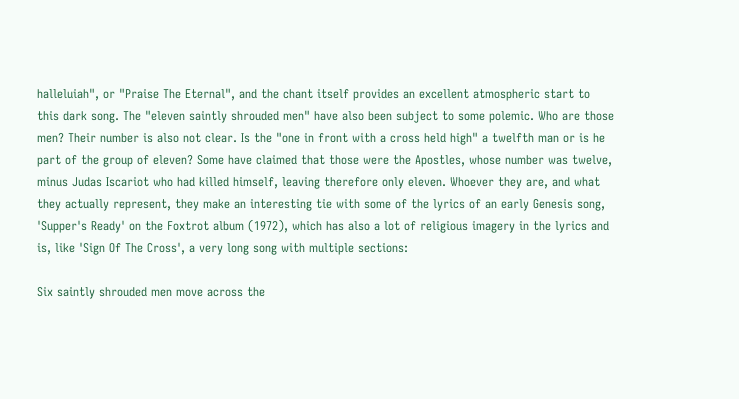halleluiah", or "Praise The Eternal", and the chant itself provides an excellent atmospheric start to this dark song. The "eleven saintly shrouded men" have also been subject to some polemic. Who are those men? Their number is also not clear. Is the "one in front with a cross held high" a twelfth man or is he part of the group of eleven? Some have claimed that those were the Apostles, whose number was twelve, minus Judas Iscariot who had killed himself, leaving therefore only eleven. Whoever they are, and what they actually represent, they make an interesting tie with some of the lyrics of an early Genesis song, 'Supper's Ready' on the Foxtrot album (1972), which has also a lot of religious imagery in the lyrics and is, like 'Sign Of The Cross', a very long song with multiple sections:

Six saintly shrouded men move across the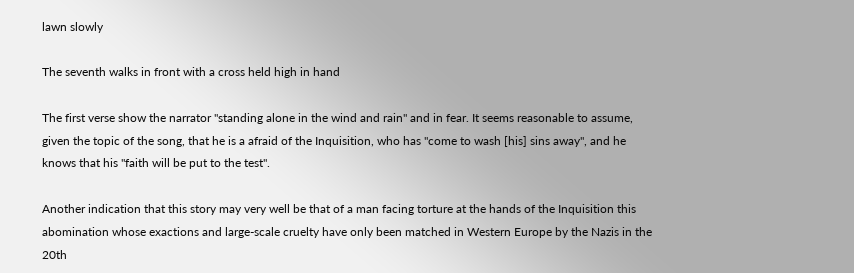lawn slowly

The seventh walks in front with a cross held high in hand

The first verse show the narrator "standing alone in the wind and rain" and in fear. It seems reasonable to assume, given the topic of the song, that he is a afraid of the Inquisition, who has "come to wash [his] sins away", and he knows that his "faith will be put to the test".

Another indication that this story may very well be that of a man facing torture at the hands of the Inquisition this abomination whose exactions and large-scale cruelty have only been matched in Western Europe by the Nazis in the 20th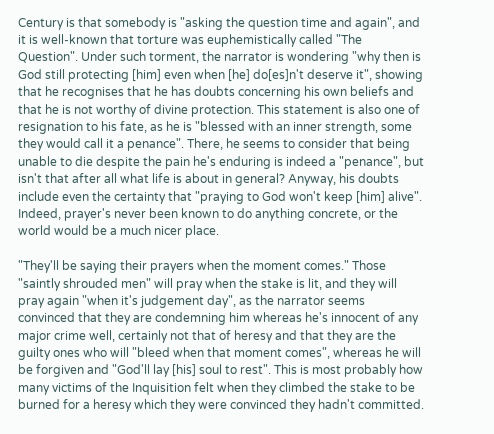Century is that somebody is "asking the question time and again", and it is well-known that torture was euphemistically called "The Question". Under such torment, the narrator is wondering "why then is God still protecting [him] even when [he] do[es]n't deserve it", showing that he recognises that he has doubts concerning his own beliefs and that he is not worthy of divine protection. This statement is also one of resignation to his fate, as he is "blessed with an inner strength, some they would call it a penance". There, he seems to consider that being unable to die despite the pain he's enduring is indeed a "penance", but isn't that after all what life is about in general? Anyway, his doubts include even the certainty that "praying to God won't keep [him] alive". Indeed, prayer's never been known to do anything concrete, or the world would be a much nicer place.

"They'll be saying their prayers when the moment comes." Those "saintly shrouded men" will pray when the stake is lit, and they will pray again "when it's judgement day", as the narrator seems convinced that they are condemning him whereas he's innocent of any major crime well, certainly not that of heresy and that they are the guilty ones who will "bleed when that moment comes", whereas he will be forgiven and "God'll lay [his] soul to rest". This is most probably how many victims of the Inquisition felt when they climbed the stake to be burned for a heresy which they were convinced they hadn't committed.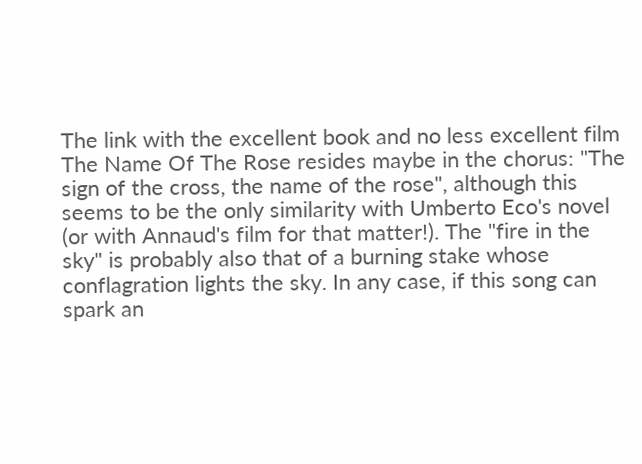The link with the excellent book and no less excellent film The Name Of The Rose resides maybe in the chorus: "The sign of the cross, the name of the rose", although this seems to be the only similarity with Umberto Eco's novel (or with Annaud's film for that matter!). The "fire in the sky" is probably also that of a burning stake whose conflagration lights the sky. In any case, if this song can spark an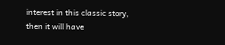interest in this classic story, then it will have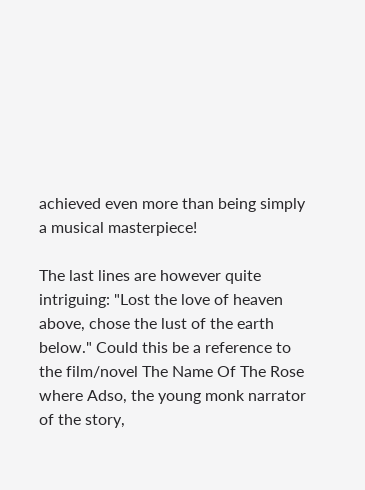achieved even more than being simply a musical masterpiece!

The last lines are however quite intriguing: "Lost the love of heaven above, chose the lust of the earth below." Could this be a reference to the film/novel The Name Of The Rose where Adso, the young monk narrator of the story,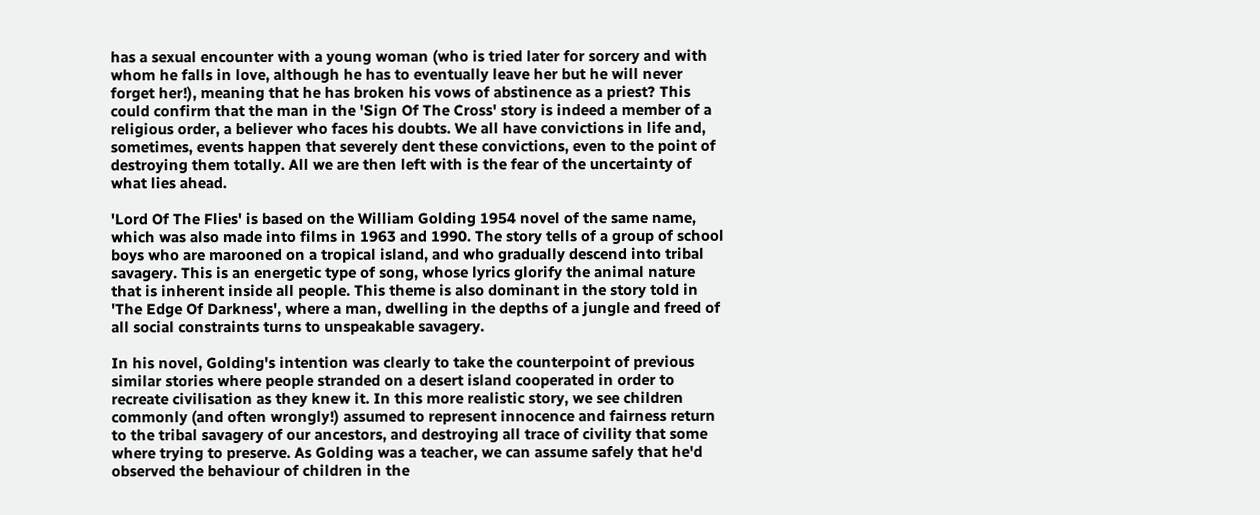has a sexual encounter with a young woman (who is tried later for sorcery and with whom he falls in love, although he has to eventually leave her but he will never forget her!), meaning that he has broken his vows of abstinence as a priest? This could confirm that the man in the 'Sign Of The Cross' story is indeed a member of a religious order, a believer who faces his doubts. We all have convictions in life and, sometimes, events happen that severely dent these convictions, even to the point of destroying them totally. All we are then left with is the fear of the uncertainty of what lies ahead.

'Lord Of The Flies' is based on the William Golding 1954 novel of the same name, which was also made into films in 1963 and 1990. The story tells of a group of school boys who are marooned on a tropical island, and who gradually descend into tribal savagery. This is an energetic type of song, whose lyrics glorify the animal nature that is inherent inside all people. This theme is also dominant in the story told in 'The Edge Of Darkness', where a man, dwelling in the depths of a jungle and freed of all social constraints turns to unspeakable savagery.

In his novel, Golding's intention was clearly to take the counterpoint of previous similar stories where people stranded on a desert island cooperated in order to recreate civilisation as they knew it. In this more realistic story, we see children commonly (and often wrongly!) assumed to represent innocence and fairness return to the tribal savagery of our ancestors, and destroying all trace of civility that some where trying to preserve. As Golding was a teacher, we can assume safely that he'd observed the behaviour of children in the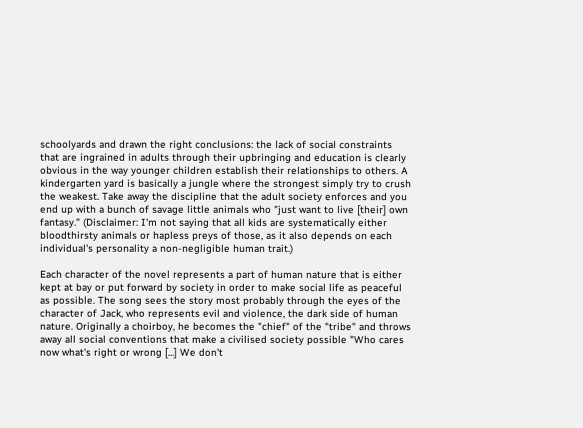schoolyards and drawn the right conclusions: the lack of social constraints that are ingrained in adults through their upbringing and education is clearly obvious in the way younger children establish their relationships to others. A kindergarten yard is basically a jungle where the strongest simply try to crush the weakest. Take away the discipline that the adult society enforces and you end up with a bunch of savage little animals who "just want to live [their] own fantasy." (Disclaimer: I'm not saying that all kids are systematically either bloodthirsty animals or hapless preys of those, as it also depends on each individual's personality a non-negligible human trait.)

Each character of the novel represents a part of human nature that is either kept at bay or put forward by society in order to make social life as peaceful as possible. The song sees the story most probably through the eyes of the character of Jack, who represents evil and violence, the dark side of human nature. Originally a choirboy, he becomes the "chief" of the "tribe" and throws away all social conventions that make a civilised society possible "Who cares now what's right or wrong [...] We don't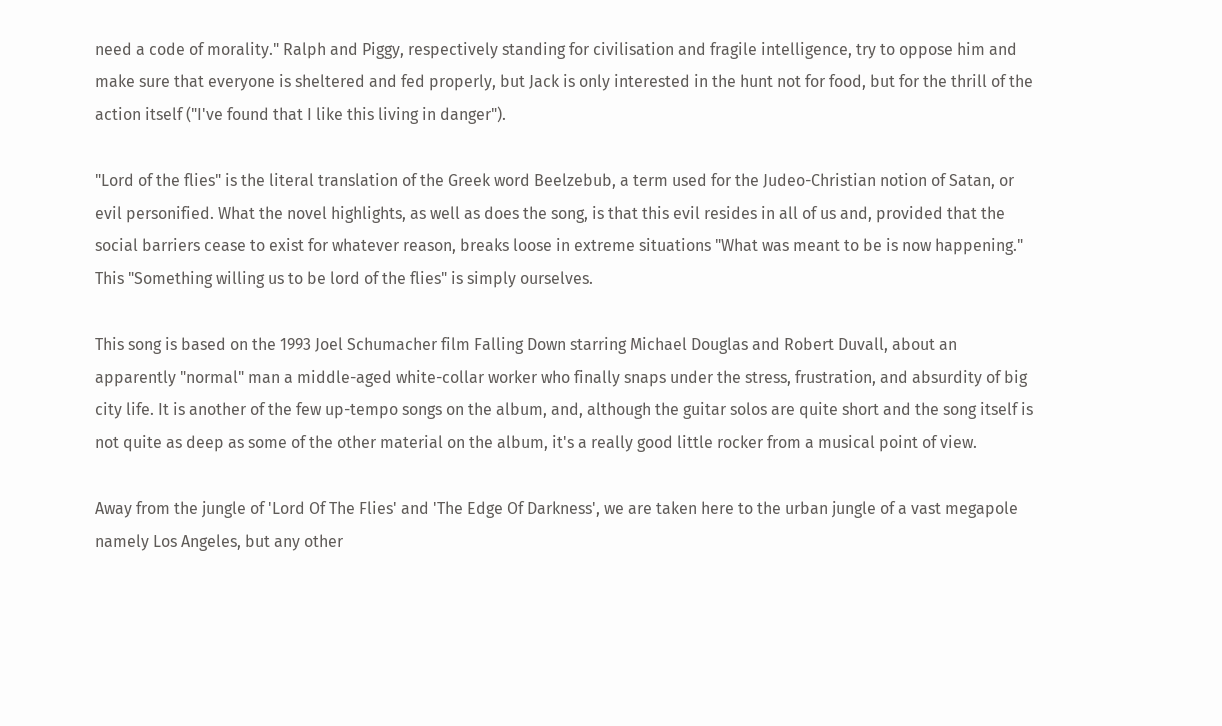need a code of morality." Ralph and Piggy, respectively standing for civilisation and fragile intelligence, try to oppose him and make sure that everyone is sheltered and fed properly, but Jack is only interested in the hunt not for food, but for the thrill of the action itself ("I've found that I like this living in danger").

"Lord of the flies" is the literal translation of the Greek word Beelzebub, a term used for the Judeo-Christian notion of Satan, or evil personified. What the novel highlights, as well as does the song, is that this evil resides in all of us and, provided that the social barriers cease to exist for whatever reason, breaks loose in extreme situations "What was meant to be is now happening." This "Something willing us to be lord of the flies" is simply ourselves.

This song is based on the 1993 Joel Schumacher film Falling Down starring Michael Douglas and Robert Duvall, about an apparently "normal" man a middle-aged white-collar worker who finally snaps under the stress, frustration, and absurdity of big city life. It is another of the few up-tempo songs on the album, and, although the guitar solos are quite short and the song itself is not quite as deep as some of the other material on the album, it's a really good little rocker from a musical point of view.

Away from the jungle of 'Lord Of The Flies' and 'The Edge Of Darkness', we are taken here to the urban jungle of a vast megapole namely Los Angeles, but any other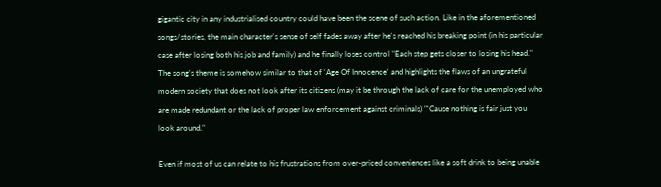gigantic city in any industrialised country could have been the scene of such action. Like in the aforementioned songs/stories, the main character's sense of self fades away after he's reached his breaking point (in his particular case after losing both his job and family) and he finally loses control "Each step gets closer to losing his head." The song's theme is somehow similar to that of 'Age Of Innocence' and highlights the flaws of an ungrateful modern society that does not look after its citizens (may it be through the lack of care for the unemployed who are made redundant or the lack of proper law enforcement against criminals) "'Cause nothing is fair just you look around."

Even if most of us can relate to his frustrations from over-priced conveniences like a soft drink to being unable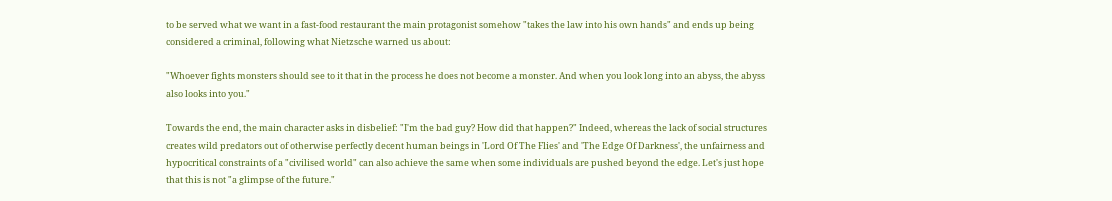to be served what we want in a fast-food restaurant the main protagonist somehow "takes the law into his own hands" and ends up being considered a criminal, following what Nietzsche warned us about:

"Whoever fights monsters should see to it that in the process he does not become a monster. And when you look long into an abyss, the abyss also looks into you."

Towards the end, the main character asks in disbelief: "I'm the bad guy? How did that happen?" Indeed, whereas the lack of social structures creates wild predators out of otherwise perfectly decent human beings in 'Lord Of The Flies' and 'The Edge Of Darkness', the unfairness and hypocritical constraints of a "civilised world" can also achieve the same when some individuals are pushed beyond the edge. Let's just hope that this is not "a glimpse of the future."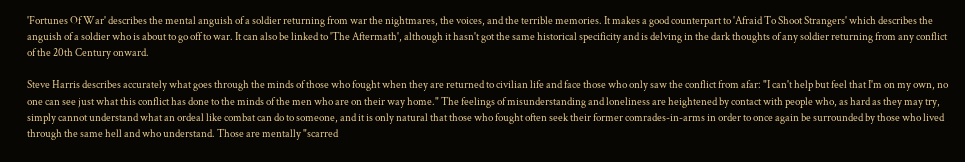'Fortunes Of War' describes the mental anguish of a soldier returning from war the nightmares, the voices, and the terrible memories. It makes a good counterpart to 'Afraid To Shoot Strangers' which describes the anguish of a soldier who is about to go off to war. It can also be linked to 'The Aftermath', although it hasn't got the same historical specificity and is delving in the dark thoughts of any soldier returning from any conflict of the 20th Century onward.

Steve Harris describes accurately what goes through the minds of those who fought when they are returned to civilian life and face those who only saw the conflict from afar: "I can't help but feel that I'm on my own, no one can see just what this conflict has done to the minds of the men who are on their way home." The feelings of misunderstanding and loneliness are heightened by contact with people who, as hard as they may try, simply cannot understand what an ordeal like combat can do to someone, and it is only natural that those who fought often seek their former comrades-in-arms in order to once again be surrounded by those who lived through the same hell and who understand. Those are mentally "scarred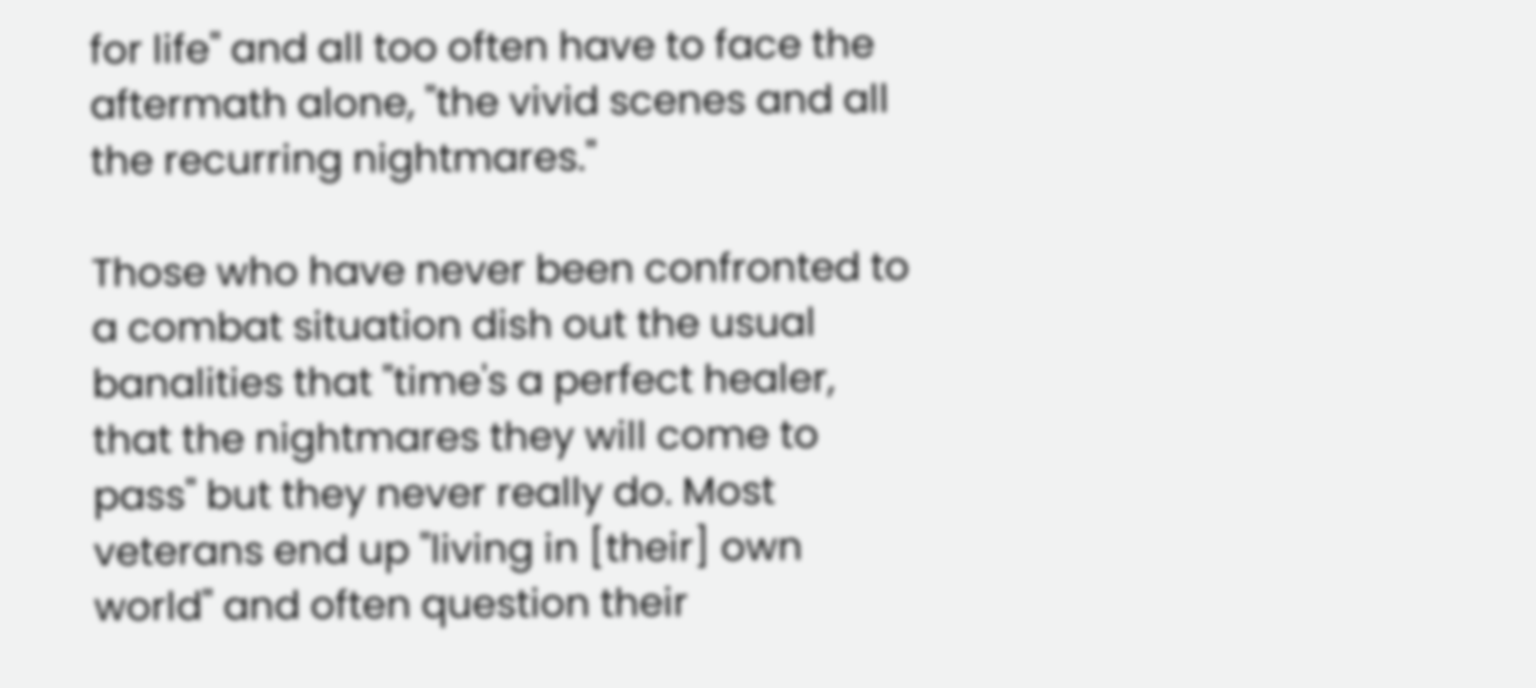for life" and all too often have to face the aftermath alone, "the vivid scenes and all the recurring nightmares."

Those who have never been confronted to a combat situation dish out the usual banalities that "time's a perfect healer, that the nightmares they will come to pass" but they never really do. Most veterans end up "living in [their] own world" and often question their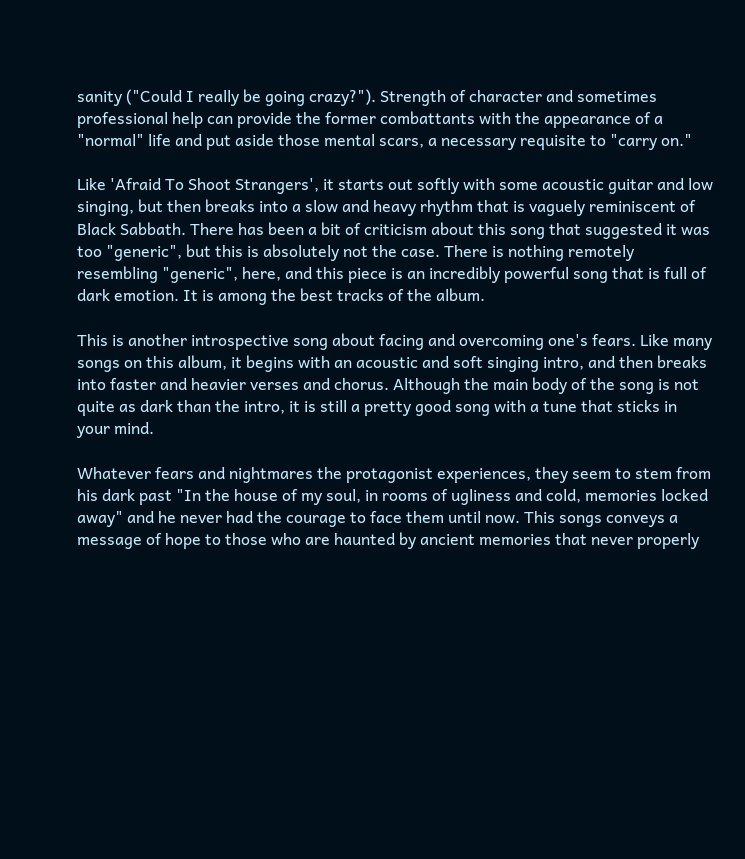sanity ("Could I really be going crazy?"). Strength of character and sometimes professional help can provide the former combattants with the appearance of a "normal" life and put aside those mental scars, a necessary requisite to "carry on."

Like 'Afraid To Shoot Strangers', it starts out softly with some acoustic guitar and low singing, but then breaks into a slow and heavy rhythm that is vaguely reminiscent of Black Sabbath. There has been a bit of criticism about this song that suggested it was too "generic", but this is absolutely not the case. There is nothing remotely resembling "generic", here, and this piece is an incredibly powerful song that is full of dark emotion. It is among the best tracks of the album.

This is another introspective song about facing and overcoming one's fears. Like many songs on this album, it begins with an acoustic and soft singing intro, and then breaks into faster and heavier verses and chorus. Although the main body of the song is not quite as dark than the intro, it is still a pretty good song with a tune that sticks in your mind.

Whatever fears and nightmares the protagonist experiences, they seem to stem from his dark past "In the house of my soul, in rooms of ugliness and cold, memories locked away" and he never had the courage to face them until now. This songs conveys a message of hope to those who are haunted by ancient memories that never properly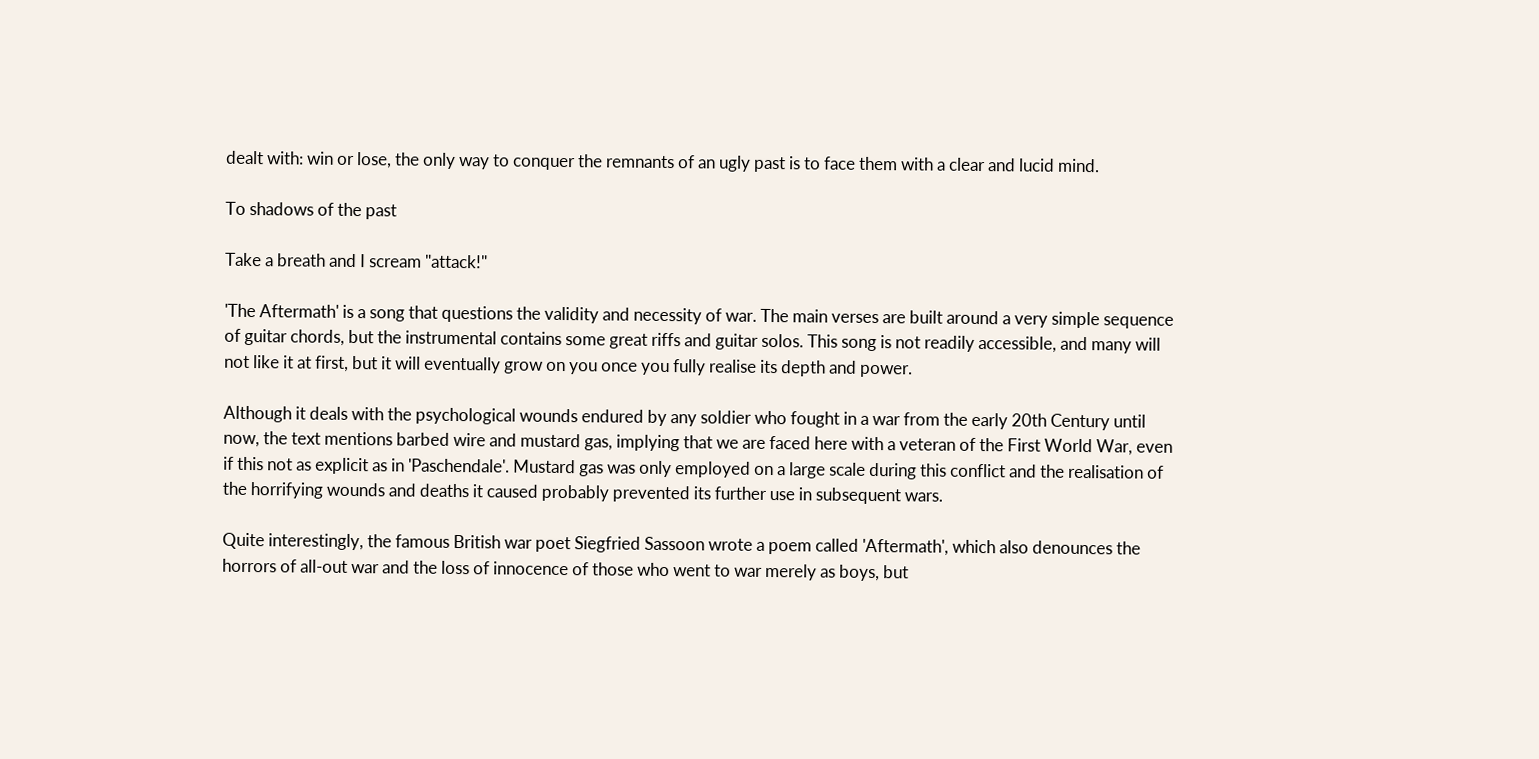dealt with: win or lose, the only way to conquer the remnants of an ugly past is to face them with a clear and lucid mind.

To shadows of the past

Take a breath and I scream "attack!"

'The Aftermath' is a song that questions the validity and necessity of war. The main verses are built around a very simple sequence of guitar chords, but the instrumental contains some great riffs and guitar solos. This song is not readily accessible, and many will not like it at first, but it will eventually grow on you once you fully realise its depth and power.

Although it deals with the psychological wounds endured by any soldier who fought in a war from the early 20th Century until now, the text mentions barbed wire and mustard gas, implying that we are faced here with a veteran of the First World War, even if this not as explicit as in 'Paschendale'. Mustard gas was only employed on a large scale during this conflict and the realisation of the horrifying wounds and deaths it caused probably prevented its further use in subsequent wars.

Quite interestingly, the famous British war poet Siegfried Sassoon wrote a poem called 'Aftermath', which also denounces the horrors of all-out war and the loss of innocence of those who went to war merely as boys, but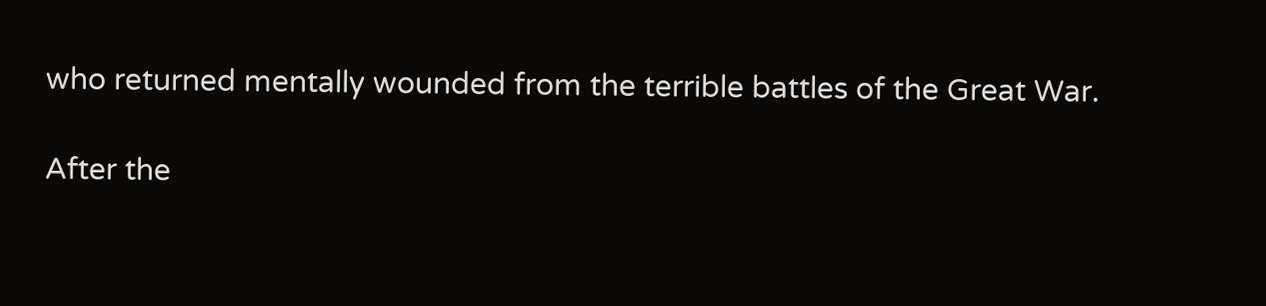who returned mentally wounded from the terrible battles of the Great War.

After the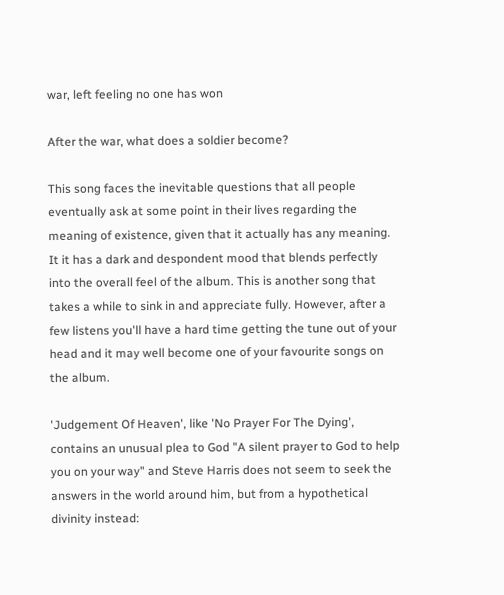war, left feeling no one has won

After the war, what does a soldier become?

This song faces the inevitable questions that all people eventually ask at some point in their lives regarding the meaning of existence, given that it actually has any meaning. It it has a dark and despondent mood that blends perfectly into the overall feel of the album. This is another song that takes a while to sink in and appreciate fully. However, after a few listens you'll have a hard time getting the tune out of your head and it may well become one of your favourite songs on the album.

'Judgement Of Heaven', like 'No Prayer For The Dying', contains an unusual plea to God "A silent prayer to God to help you on your way" and Steve Harris does not seem to seek the answers in the world around him, but from a hypothetical divinity instead: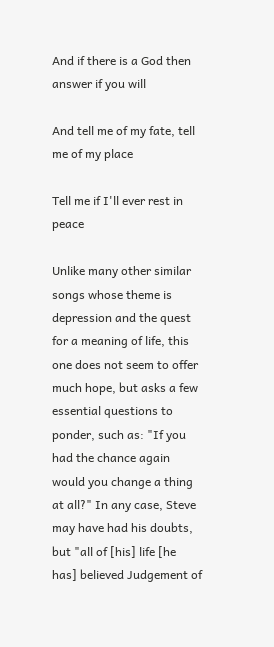And if there is a God then answer if you will

And tell me of my fate, tell me of my place

Tell me if I'll ever rest in peace

Unlike many other similar songs whose theme is depression and the quest for a meaning of life, this one does not seem to offer much hope, but asks a few essential questions to ponder, such as: "If you had the chance again would you change a thing at all?" In any case, Steve may have had his doubts, but "all of [his] life [he has] believed Judgement of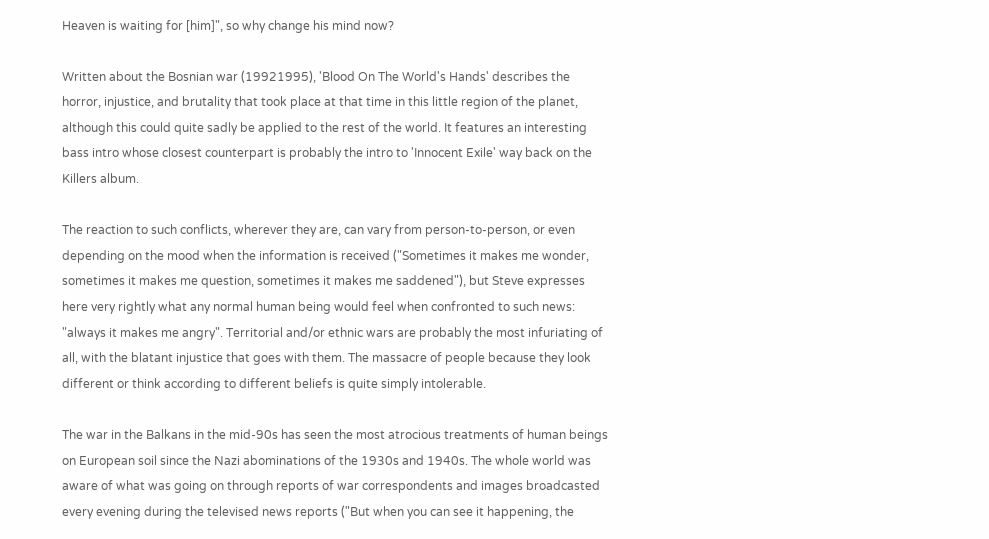Heaven is waiting for [him]", so why change his mind now?

Written about the Bosnian war (19921995), 'Blood On The World's Hands' describes the horror, injustice, and brutality that took place at that time in this little region of the planet, although this could quite sadly be applied to the rest of the world. It features an interesting bass intro whose closest counterpart is probably the intro to 'Innocent Exile' way back on the Killers album.

The reaction to such conflicts, wherever they are, can vary from person-to-person, or even depending on the mood when the information is received ("Sometimes it makes me wonder, sometimes it makes me question, sometimes it makes me saddened"), but Steve expresses here very rightly what any normal human being would feel when confronted to such news: "always it makes me angry". Territorial and/or ethnic wars are probably the most infuriating of all, with the blatant injustice that goes with them. The massacre of people because they look different or think according to different beliefs is quite simply intolerable.

The war in the Balkans in the mid-90s has seen the most atrocious treatments of human beings on European soil since the Nazi abominations of the 1930s and 1940s. The whole world was aware of what was going on through reports of war correspondents and images broadcasted every evening during the televised news reports ("But when you can see it happening, the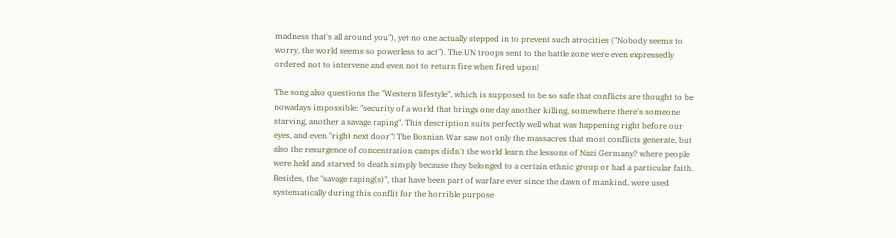madness that's all around you"), yet no one actually stepped in to prevent such atrocities ("Nobody seems to worry, the world seems so powerless to act"). The UN troops sent to the battle zone were even expressedly ordered not to intervene and even not to return fire when fired upon!

The song also questions the "Western lifestyle", which is supposed to be so safe that conflicts are thought to be nowadays impossible: "security of a world that brings one day another killing, somewhere there's someone starving, another a savage raping". This description suits perfectly well what was happening right before our eyes, and even "right next door"! The Bosnian War saw not only the massacres that most conflicts generate, but also the resurgence of concentration camps didn't the world learn the lessons of Nazi Germany? where people were held and starved to death simply because they belonged to a certain ethnic group or had a particular faith. Besides, the "savage raping(s)", that have been part of warfare ever since the dawn of mankind, were used systematically during this conflit for the horrible purpose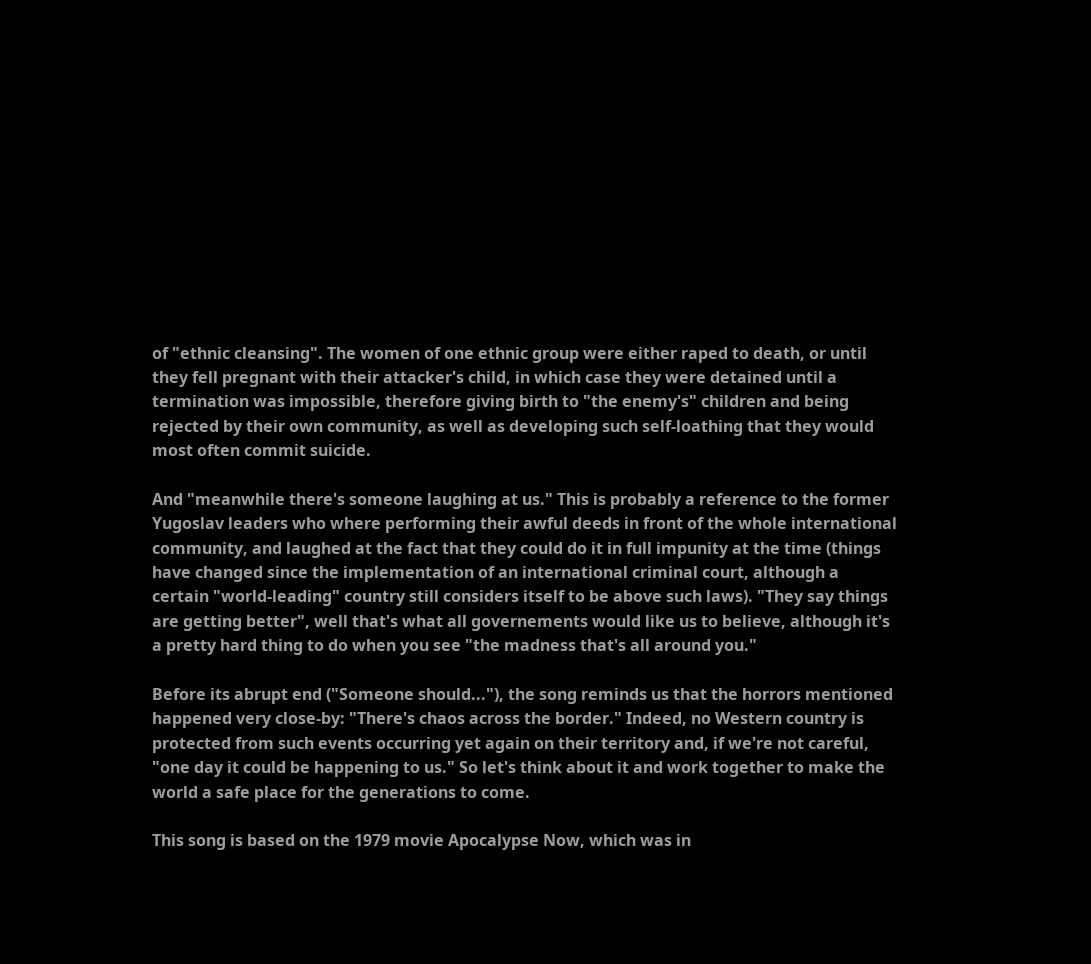of "ethnic cleansing". The women of one ethnic group were either raped to death, or until they fell pregnant with their attacker's child, in which case they were detained until a termination was impossible, therefore giving birth to "the enemy's" children and being rejected by their own community, as well as developing such self-loathing that they would most often commit suicide.

And "meanwhile there's someone laughing at us." This is probably a reference to the former Yugoslav leaders who where performing their awful deeds in front of the whole international community, and laughed at the fact that they could do it in full impunity at the time (things have changed since the implementation of an international criminal court, although a certain "world-leading" country still considers itself to be above such laws). "They say things are getting better", well that's what all governements would like us to believe, although it's a pretty hard thing to do when you see "the madness that's all around you."

Before its abrupt end ("Someone should..."), the song reminds us that the horrors mentioned happened very close-by: "There's chaos across the border." Indeed, no Western country is protected from such events occurring yet again on their territory and, if we're not careful, "one day it could be happening to us." So let's think about it and work together to make the world a safe place for the generations to come.

This song is based on the 1979 movie Apocalypse Now, which was in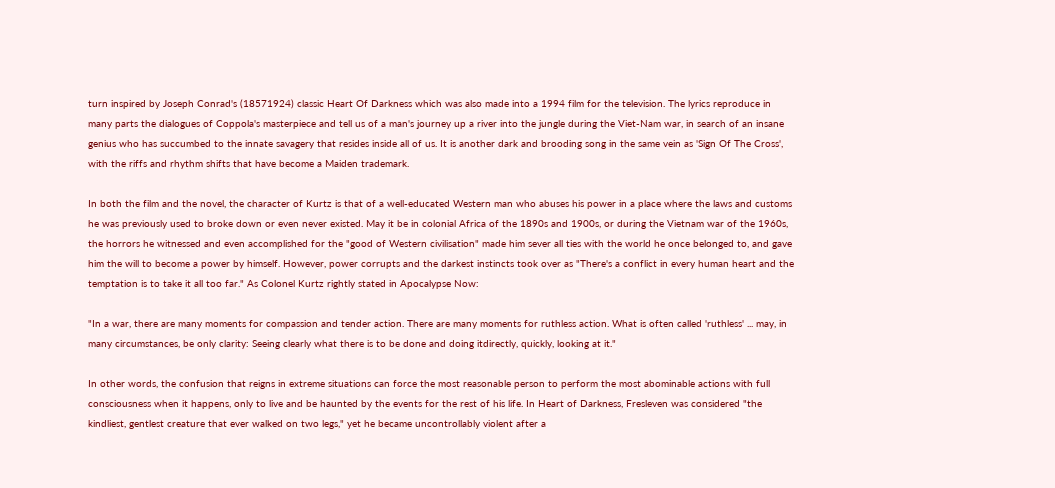turn inspired by Joseph Conrad's (18571924) classic Heart Of Darkness which was also made into a 1994 film for the television. The lyrics reproduce in many parts the dialogues of Coppola's masterpiece and tell us of a man's journey up a river into the jungle during the Viet-Nam war, in search of an insane genius who has succumbed to the innate savagery that resides inside all of us. It is another dark and brooding song in the same vein as 'Sign Of The Cross', with the riffs and rhythm shifts that have become a Maiden trademark.

In both the film and the novel, the character of Kurtz is that of a well-educated Western man who abuses his power in a place where the laws and customs he was previously used to broke down or even never existed. May it be in colonial Africa of the 1890s and 1900s, or during the Vietnam war of the 1960s, the horrors he witnessed and even accomplished for the "good of Western civilisation" made him sever all ties with the world he once belonged to, and gave him the will to become a power by himself. However, power corrupts and the darkest instincts took over as "There's a conflict in every human heart and the temptation is to take it all too far." As Colonel Kurtz rightly stated in Apocalypse Now:

"In a war, there are many moments for compassion and tender action. There are many moments for ruthless action. What is often called 'ruthless' ... may, in many circumstances, be only clarity: Seeing clearly what there is to be done and doing itdirectly, quickly, looking at it."

In other words, the confusion that reigns in extreme situations can force the most reasonable person to perform the most abominable actions with full consciousness when it happens, only to live and be haunted by the events for the rest of his life. In Heart of Darkness, Fresleven was considered "the kindliest, gentlest creature that ever walked on two legs," yet he became uncontrollably violent after a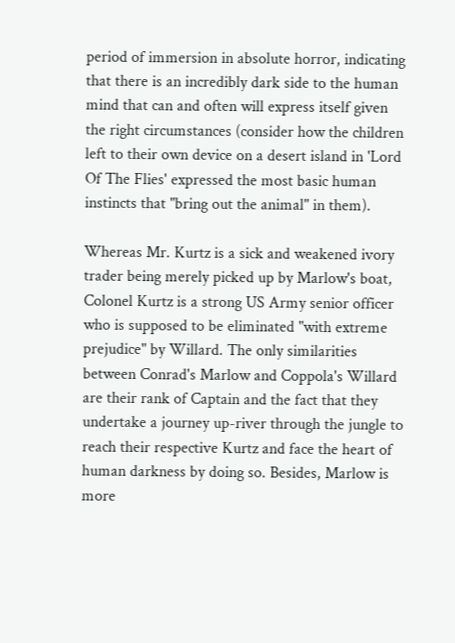period of immersion in absolute horror, indicating that there is an incredibly dark side to the human mind that can and often will express itself given the right circumstances (consider how the children left to their own device on a desert island in 'Lord Of The Flies' expressed the most basic human instincts that "bring out the animal" in them).

Whereas Mr. Kurtz is a sick and weakened ivory trader being merely picked up by Marlow's boat, Colonel Kurtz is a strong US Army senior officer who is supposed to be eliminated "with extreme prejudice" by Willard. The only similarities between Conrad's Marlow and Coppola's Willard are their rank of Captain and the fact that they undertake a journey up-river through the jungle to reach their respective Kurtz and face the heart of human darkness by doing so. Besides, Marlow is more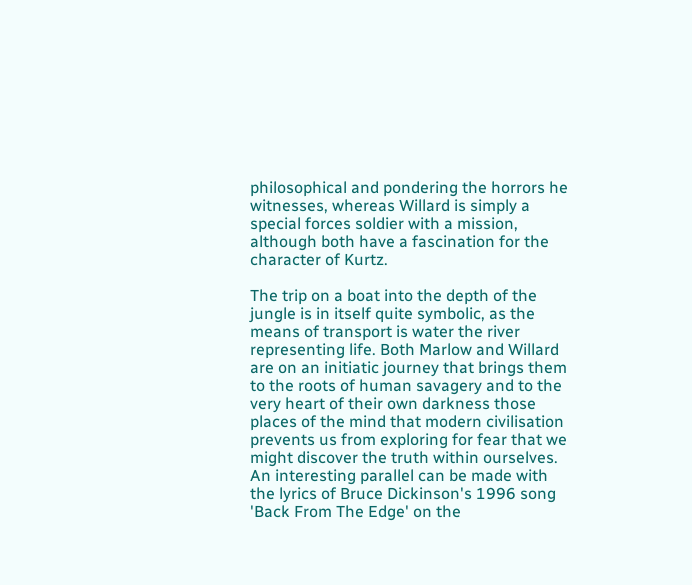philosophical and pondering the horrors he witnesses, whereas Willard is simply a special forces soldier with a mission, although both have a fascination for the character of Kurtz.

The trip on a boat into the depth of the jungle is in itself quite symbolic, as the means of transport is water the river representing life. Both Marlow and Willard are on an initiatic journey that brings them to the roots of human savagery and to the very heart of their own darkness those places of the mind that modern civilisation prevents us from exploring for fear that we might discover the truth within ourselves. An interesting parallel can be made with the lyrics of Bruce Dickinson's 1996 song 'Back From The Edge' on the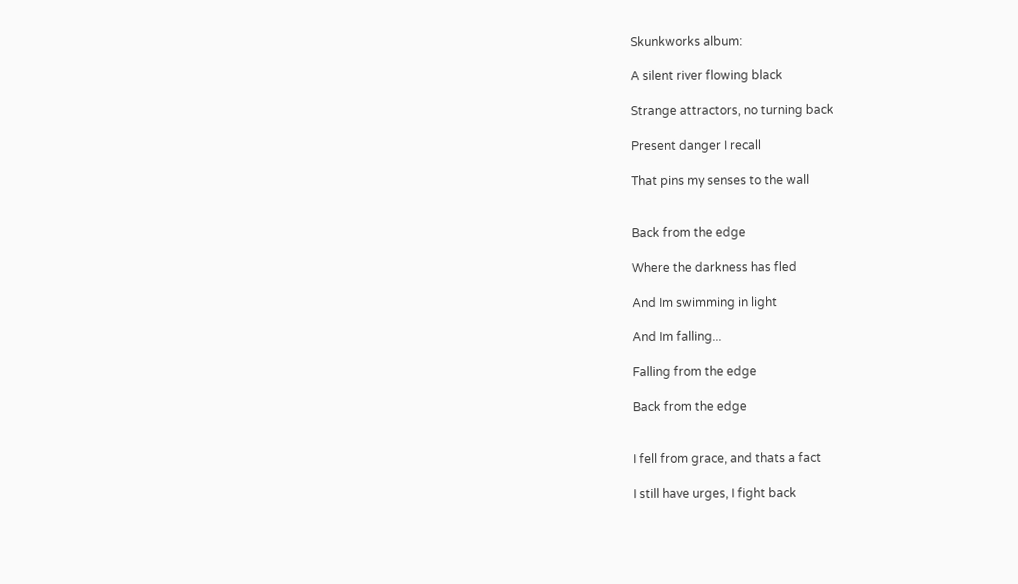Skunkworks album:

A silent river flowing black

Strange attractors, no turning back

Present danger I recall

That pins my senses to the wall


Back from the edge

Where the darkness has fled

And Im swimming in light

And Im falling...

Falling from the edge

Back from the edge


I fell from grace, and thats a fact

I still have urges, I fight back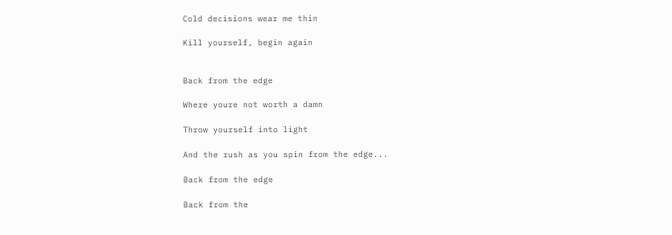Cold decisions wear me thin

Kill yourself, begin again


Back from the edge

Where youre not worth a damn

Throw yourself into light

And the rush as you spin from the edge...

Back from the edge

Back from the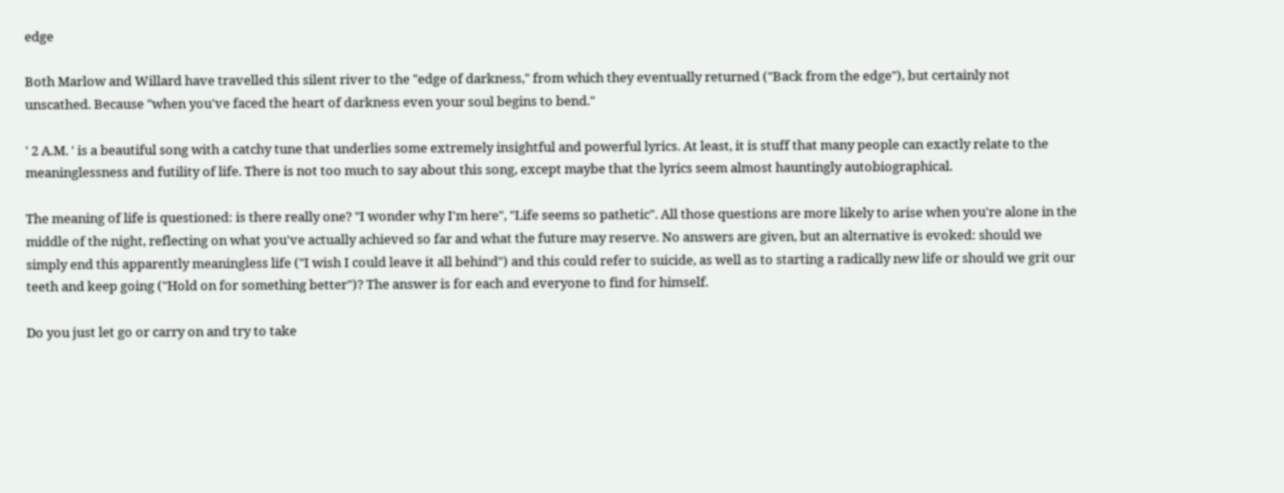edge

Both Marlow and Willard have travelled this silent river to the "edge of darkness," from which they eventually returned ("Back from the edge"), but certainly not unscathed. Because "when you've faced the heart of darkness even your soul begins to bend."

' 2 A.M. ' is a beautiful song with a catchy tune that underlies some extremely insightful and powerful lyrics. At least, it is stuff that many people can exactly relate to the meaninglessness and futility of life. There is not too much to say about this song, except maybe that the lyrics seem almost hauntingly autobiographical.

The meaning of life is questioned: is there really one? "I wonder why I'm here", "Life seems so pathetic". All those questions are more likely to arise when you're alone in the middle of the night, reflecting on what you've actually achieved so far and what the future may reserve. No answers are given, but an alternative is evoked: should we simply end this apparently meaningless life ("I wish I could leave it all behind") and this could refer to suicide, as well as to starting a radically new life or should we grit our teeth and keep going ("Hold on for something better")? The answer is for each and everyone to find for himself.

Do you just let go or carry on and try to take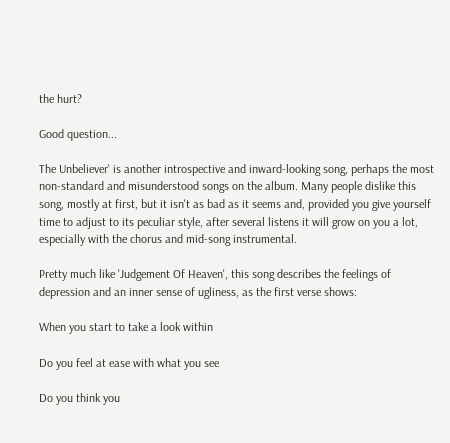the hurt?

Good question...

The Unbeliever' is another introspective and inward-looking song, perhaps the most non-standard and misunderstood songs on the album. Many people dislike this song, mostly at first, but it isn't as bad as it seems and, provided you give yourself time to adjust to its peculiar style, after several listens it will grow on you a lot, especially with the chorus and mid-song instrumental.

Pretty much like 'Judgement Of Heaven', this song describes the feelings of depression and an inner sense of ugliness, as the first verse shows:

When you start to take a look within

Do you feel at ease with what you see

Do you think you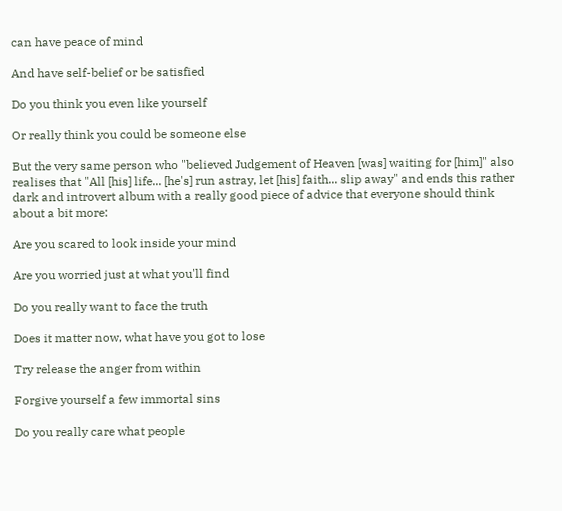can have peace of mind

And have self-belief or be satisfied

Do you think you even like yourself

Or really think you could be someone else

But the very same person who "believed Judgement of Heaven [was] waiting for [him]" also realises that "All [his] life... [he's] run astray, let [his] faith... slip away" and ends this rather dark and introvert album with a really good piece of advice that everyone should think about a bit more:

Are you scared to look inside your mind

Are you worried just at what you'll find

Do you really want to face the truth

Does it matter now, what have you got to lose

Try release the anger from within

Forgive yourself a few immortal sins

Do you really care what people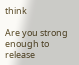think

Are you strong enough to release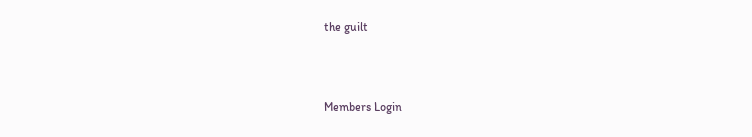the guilt



Members Login